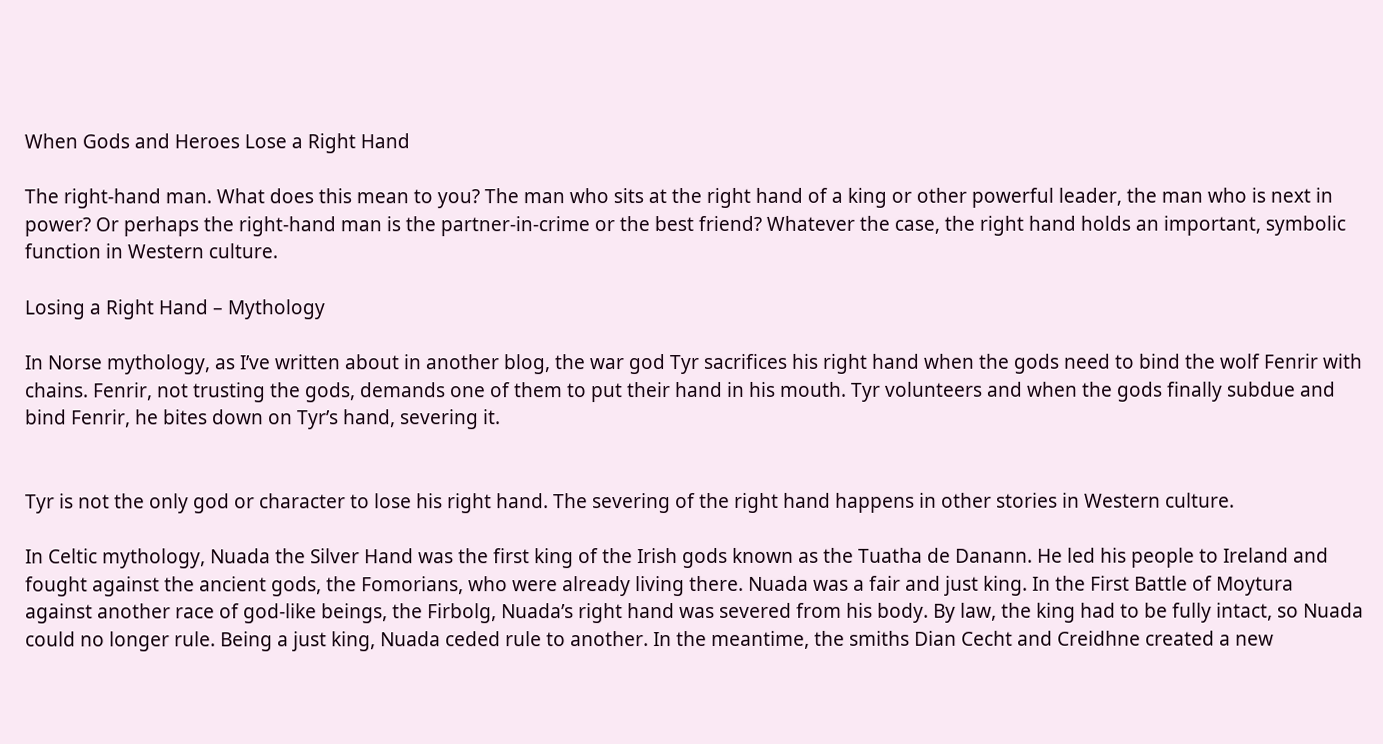When Gods and Heroes Lose a Right Hand

The right-hand man. What does this mean to you? The man who sits at the right hand of a king or other powerful leader, the man who is next in power? Or perhaps the right-hand man is the partner-in-crime or the best friend? Whatever the case, the right hand holds an important, symbolic function in Western culture.

Losing a Right Hand – Mythology

In Norse mythology, as I’ve written about in another blog, the war god Tyr sacrifices his right hand when the gods need to bind the wolf Fenrir with chains. Fenrir, not trusting the gods, demands one of them to put their hand in his mouth. Tyr volunteers and when the gods finally subdue and bind Fenrir, he bites down on Tyr’s hand, severing it.


Tyr is not the only god or character to lose his right hand. The severing of the right hand happens in other stories in Western culture.

In Celtic mythology, Nuada the Silver Hand was the first king of the Irish gods known as the Tuatha de Danann. He led his people to Ireland and fought against the ancient gods, the Fomorians, who were already living there. Nuada was a fair and just king. In the First Battle of Moytura against another race of god-like beings, the Firbolg, Nuada’s right hand was severed from his body. By law, the king had to be fully intact, so Nuada could no longer rule. Being a just king, Nuada ceded rule to another. In the meantime, the smiths Dian Cecht and Creidhne created a new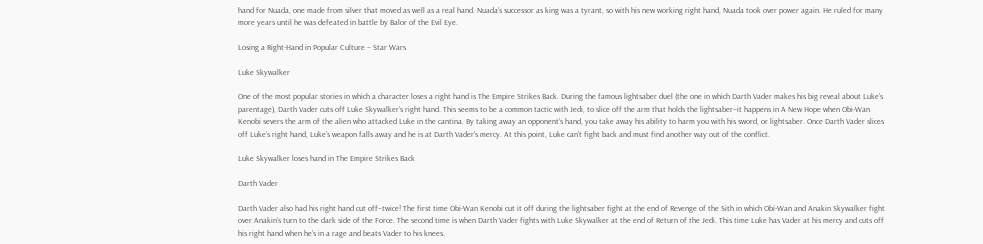hand for Nuada, one made from silver that moved as well as a real hand. Nuada’s successor as king was a tyrant, so with his new working right hand, Nuada took over power again. He ruled for many more years until he was defeated in battle by Balor of the Evil Eye.

Losing a Right-Hand in Popular Culture – Star Wars

Luke Skywalker

One of the most popular stories in which a character loses a right hand is The Empire Strikes Back. During the famous lightsaber duel (the one in which Darth Vader makes his big reveal about Luke’s parentage), Darth Vader cuts off Luke Skywalker’s right hand. This seems to be a common tactic with Jedi, to slice off the arm that holds the lightsaber–it happens in A New Hope when Obi-Wan Kenobi severs the arm of the alien who attacked Luke in the cantina. By taking away an opponent’s hand, you take away his ability to harm you with his sword, or lightsaber. Once Darth Vader slices off Luke’s right hand, Luke’s weapon falls away and he is at Darth Vader’s mercy. At this point, Luke can’t fight back and must find another way out of the conflict.

Luke Skywalker loses hand in The Empire Strikes Back

Darth Vader

Darth Vader also had his right hand cut off–twice! The first time Obi-Wan Kenobi cut it off during the lightsaber fight at the end of Revenge of the Sith in which Obi-Wan and Anakin Skywalker fight over Anakin’s turn to the dark side of the Force. The second time is when Darth Vader fights with Luke Skywalker at the end of Return of the Jedi. This time Luke has Vader at his mercy and cuts off his right hand when he’s in a rage and beats Vader to his knees.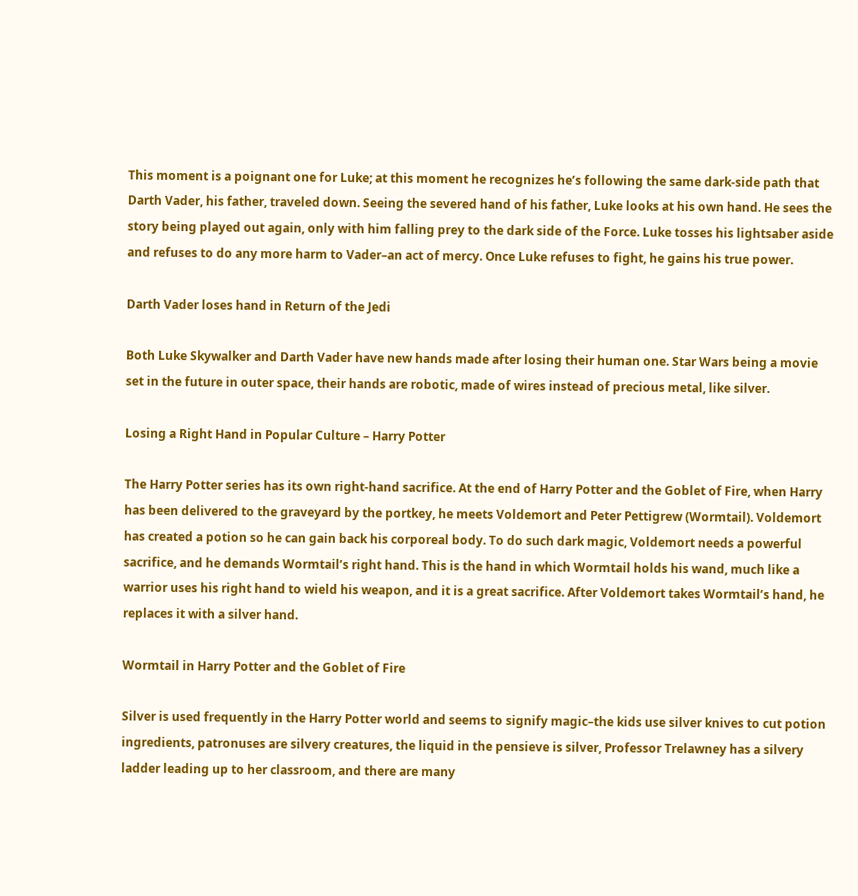This moment is a poignant one for Luke; at this moment he recognizes he’s following the same dark-side path that Darth Vader, his father, traveled down. Seeing the severed hand of his father, Luke looks at his own hand. He sees the story being played out again, only with him falling prey to the dark side of the Force. Luke tosses his lightsaber aside and refuses to do any more harm to Vader–an act of mercy. Once Luke refuses to fight, he gains his true power.

Darth Vader loses hand in Return of the Jedi

Both Luke Skywalker and Darth Vader have new hands made after losing their human one. Star Wars being a movie set in the future in outer space, their hands are robotic, made of wires instead of precious metal, like silver.

Losing a Right Hand in Popular Culture – Harry Potter

The Harry Potter series has its own right-hand sacrifice. At the end of Harry Potter and the Goblet of Fire, when Harry has been delivered to the graveyard by the portkey, he meets Voldemort and Peter Pettigrew (Wormtail). Voldemort has created a potion so he can gain back his corporeal body. To do such dark magic, Voldemort needs a powerful sacrifice, and he demands Wormtail’s right hand. This is the hand in which Wormtail holds his wand, much like a warrior uses his right hand to wield his weapon, and it is a great sacrifice. After Voldemort takes Wormtail’s hand, he replaces it with a silver hand.

Wormtail in Harry Potter and the Goblet of Fire

Silver is used frequently in the Harry Potter world and seems to signify magic–the kids use silver knives to cut potion ingredients, patronuses are silvery creatures, the liquid in the pensieve is silver, Professor Trelawney has a silvery ladder leading up to her classroom, and there are many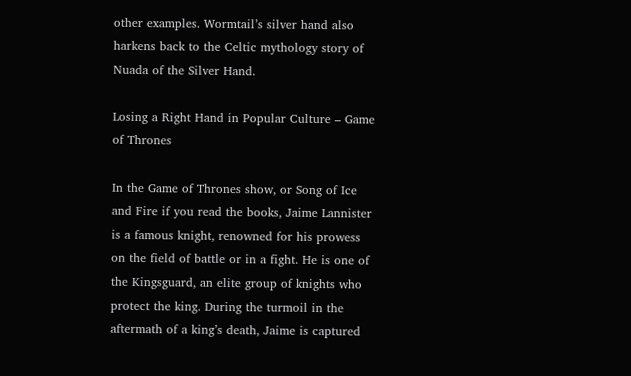other examples. Wormtail’s silver hand also harkens back to the Celtic mythology story of Nuada of the Silver Hand.

Losing a Right Hand in Popular Culture – Game of Thrones

In the Game of Thrones show, or Song of Ice and Fire if you read the books, Jaime Lannister is a famous knight, renowned for his prowess on the field of battle or in a fight. He is one of the Kingsguard, an elite group of knights who protect the king. During the turmoil in the aftermath of a king’s death, Jaime is captured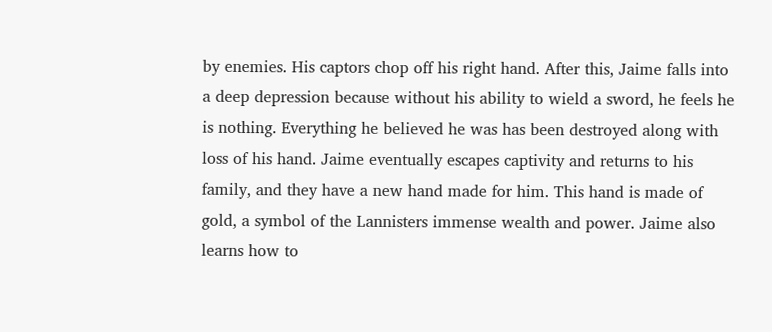by enemies. His captors chop off his right hand. After this, Jaime falls into a deep depression because without his ability to wield a sword, he feels he is nothing. Everything he believed he was has been destroyed along with loss of his hand. Jaime eventually escapes captivity and returns to his family, and they have a new hand made for him. This hand is made of gold, a symbol of the Lannisters immense wealth and power. Jaime also learns how to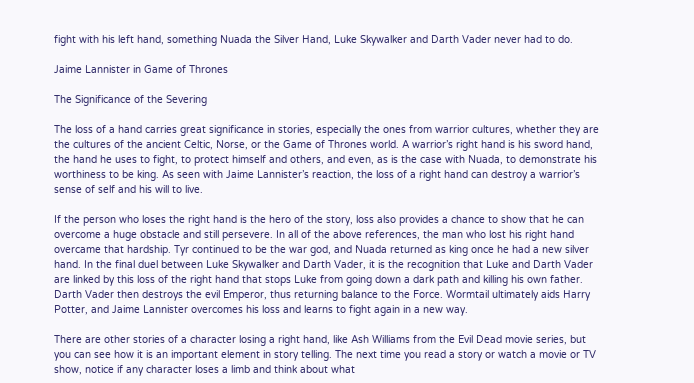fight with his left hand, something Nuada the Silver Hand, Luke Skywalker and Darth Vader never had to do.

Jaime Lannister in Game of Thrones

The Significance of the Severing

The loss of a hand carries great significance in stories, especially the ones from warrior cultures, whether they are the cultures of the ancient Celtic, Norse, or the Game of Thrones world. A warrior’s right hand is his sword hand, the hand he uses to fight, to protect himself and others, and even, as is the case with Nuada, to demonstrate his worthiness to be king. As seen with Jaime Lannister’s reaction, the loss of a right hand can destroy a warrior’s sense of self and his will to live.

If the person who loses the right hand is the hero of the story, loss also provides a chance to show that he can overcome a huge obstacle and still persevere. In all of the above references, the man who lost his right hand overcame that hardship. Tyr continued to be the war god, and Nuada returned as king once he had a new silver hand. In the final duel between Luke Skywalker and Darth Vader, it is the recognition that Luke and Darth Vader are linked by this loss of the right hand that stops Luke from going down a dark path and killing his own father. Darth Vader then destroys the evil Emperor, thus returning balance to the Force. Wormtail ultimately aids Harry Potter, and Jaime Lannister overcomes his loss and learns to fight again in a new way.

There are other stories of a character losing a right hand, like Ash Williams from the Evil Dead movie series, but you can see how it is an important element in story telling. The next time you read a story or watch a movie or TV show, notice if any character loses a limb and think about what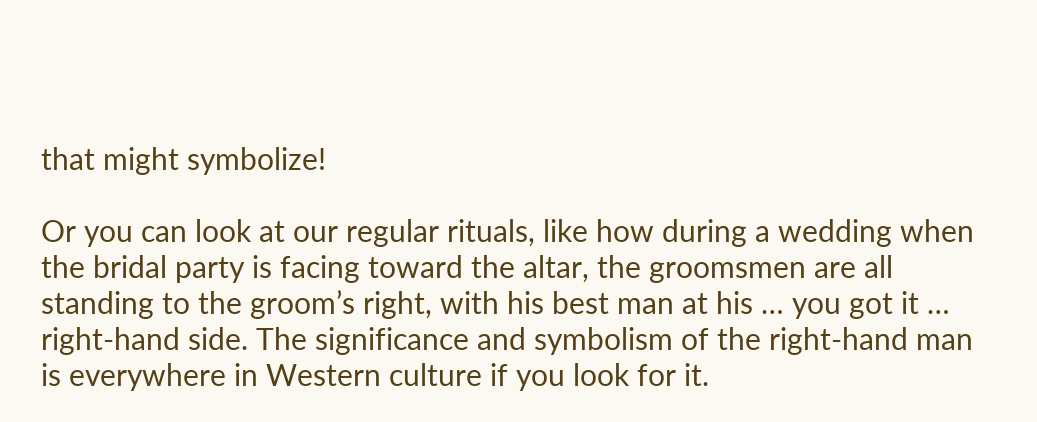that might symbolize!

Or you can look at our regular rituals, like how during a wedding when the bridal party is facing toward the altar, the groomsmen are all standing to the groom’s right, with his best man at his … you got it … right-hand side. The significance and symbolism of the right-hand man is everywhere in Western culture if you look for it.